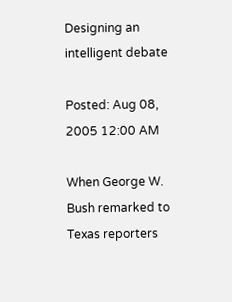Designing an intelligent debate

Posted: Aug 08, 2005 12:00 AM

When George W. Bush remarked to Texas reporters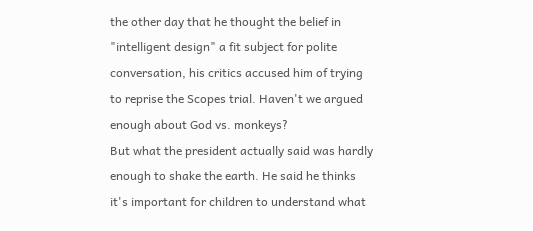the other day that he thought the belief in "intelligent design" a fit subject for polite conversation, his critics accused him of trying to reprise the Scopes trial. Haven't we argued enough about God vs. monkeys?
But what the president actually said was hardly enough to shake the earth. He said he thinks it's important for children to understand what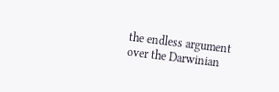the endless argument over the Darwinian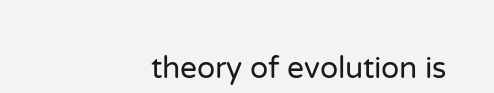theory of evolution is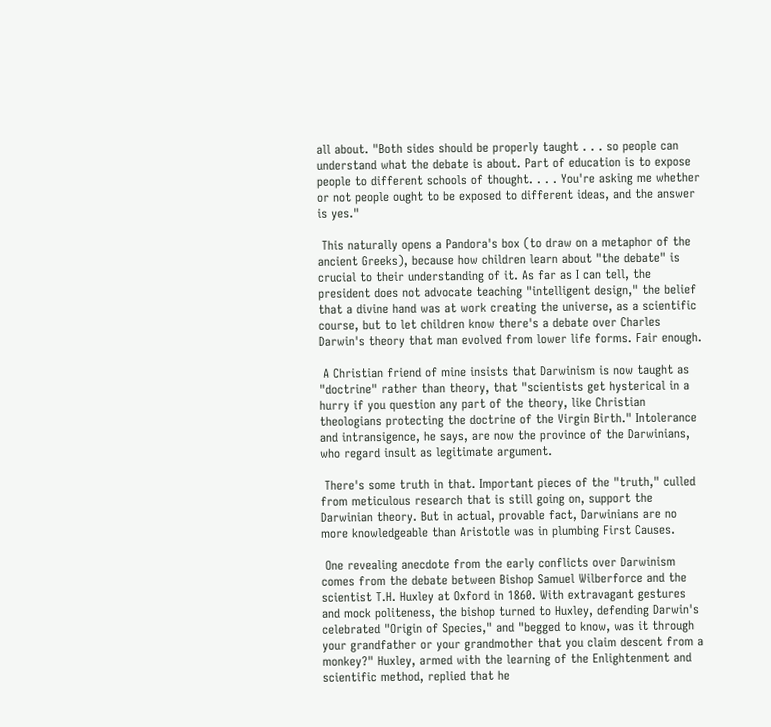all about. "Both sides should be properly taught . . . so people can understand what the debate is about. Part of education is to expose people to different schools of thought. . . . You're asking me whether or not people ought to be exposed to different ideas, and the answer is yes."

 This naturally opens a Pandora's box (to draw on a metaphor of the ancient Greeks), because how children learn about "the debate" is crucial to their understanding of it. As far as I can tell, the president does not advocate teaching "intelligent design," the belief that a divine hand was at work creating the universe, as a scientific course, but to let children know there's a debate over Charles Darwin's theory that man evolved from lower life forms. Fair enough.

 A Christian friend of mine insists that Darwinism is now taught as "doctrine" rather than theory, that "scientists get hysterical in a hurry if you question any part of the theory, like Christian theologians protecting the doctrine of the Virgin Birth." Intolerance and intransigence, he says, are now the province of the Darwinians, who regard insult as legitimate argument.

 There's some truth in that. Important pieces of the "truth," culled from meticulous research that is still going on, support the Darwinian theory. But in actual, provable fact, Darwinians are no more knowledgeable than Aristotle was in plumbing First Causes.

 One revealing anecdote from the early conflicts over Darwinism comes from the debate between Bishop Samuel Wilberforce and the scientist T.H. Huxley at Oxford in 1860. With extravagant gestures and mock politeness, the bishop turned to Huxley, defending Darwin's celebrated "Origin of Species," and "begged to know, was it through your grandfather or your grandmother that you claim descent from a monkey?" Huxley, armed with the learning of the Enlightenment and scientific method, replied that he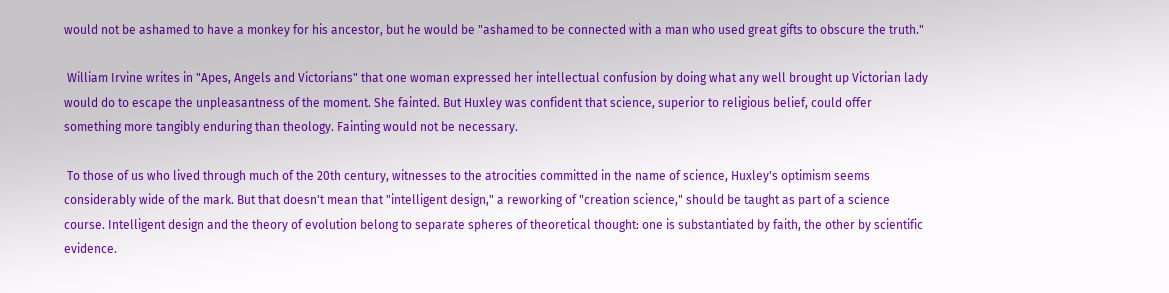would not be ashamed to have a monkey for his ancestor, but he would be "ashamed to be connected with a man who used great gifts to obscure the truth."

 William Irvine writes in "Apes, Angels and Victorians" that one woman expressed her intellectual confusion by doing what any well brought up Victorian lady would do to escape the unpleasantness of the moment. She fainted. But Huxley was confident that science, superior to religious belief, could offer something more tangibly enduring than theology. Fainting would not be necessary.

 To those of us who lived through much of the 20th century, witnesses to the atrocities committed in the name of science, Huxley's optimism seems considerably wide of the mark. But that doesn't mean that "intelligent design," a reworking of "creation science," should be taught as part of a science course. Intelligent design and the theory of evolution belong to separate spheres of theoretical thought: one is substantiated by faith, the other by scientific evidence.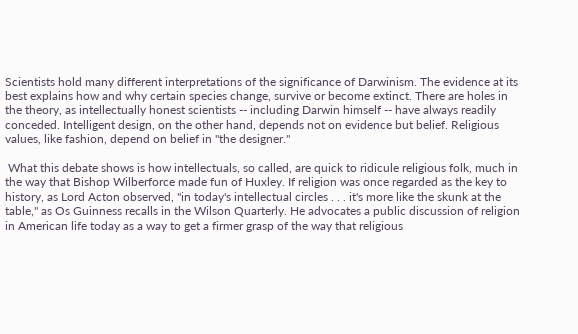Scientists hold many different interpretations of the significance of Darwinism. The evidence at its best explains how and why certain species change, survive or become extinct. There are holes in the theory, as intellectually honest scientists -- including Darwin himself -- have always readily conceded. Intelligent design, on the other hand, depends not on evidence but belief. Religious values, like fashion, depend on belief in "the designer."

 What this debate shows is how intellectuals, so called, are quick to ridicule religious folk, much in the way that Bishop Wilberforce made fun of Huxley. If religion was once regarded as the key to history, as Lord Acton observed, "in today's intellectual circles . . . it's more like the skunk at the table," as Os Guinness recalls in the Wilson Quarterly. He advocates a public discussion of religion in American life today as a way to get a firmer grasp of the way that religious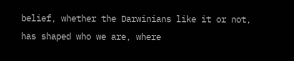belief, whether the Darwinians like it or not, has shaped who we are, where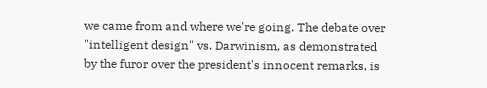we came from and where we're going. The debate over "intelligent design" vs. Darwinism, as demonstrated by the furor over the president's innocent remarks, is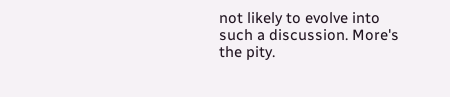not likely to evolve into such a discussion. More's the pity.